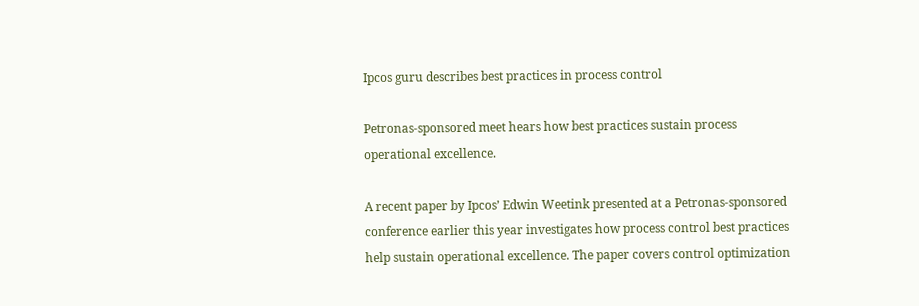Ipcos guru describes best practices in process control

Petronas-sponsored meet hears how best practices sustain process operational excellence.

A recent paper by Ipcos’ Edwin Weetink presented at a Petronas-sponsored conference earlier this year investigates how process control best practices help sustain operational excellence. The paper covers control optimization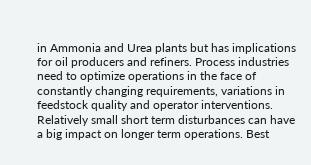in Ammonia and Urea plants but has implications for oil producers and refiners. Process industries need to optimize operations in the face of constantly changing requirements, variations in feedstock quality and operator interventions. Relatively small short term disturbances can have a big impact on longer term operations. Best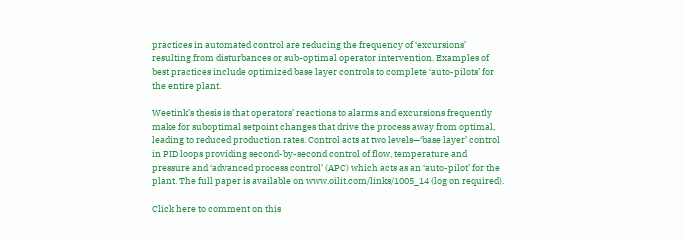practices in automated control are reducing the frequency of ‘excursions’ resulting from disturbances or sub-optimal operator intervention. Examples of best practices include optimized base layer controls to complete ‘auto-pilots’ for the entire plant.

Weetink’s thesis is that operators’ reactions to alarms and excursions frequently make for suboptimal setpoint changes that drive the process away from optimal, leading to reduced production rates. Control acts at two levels—‘base layer’ control in PID loops providing second-by-second control of flow, temperature and pressure and ‘advanced process control’ (APC) which acts as an ‘auto-pilot’ for the plant. The full paper is available on www.oilit.com/links/1005_14 (log on required).

Click here to comment on this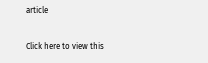article

Click here to view this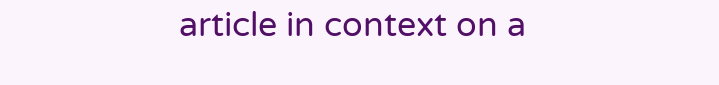article in context on a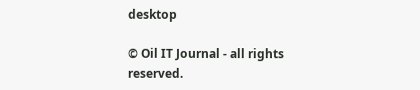desktop

© Oil IT Journal - all rights reserved.